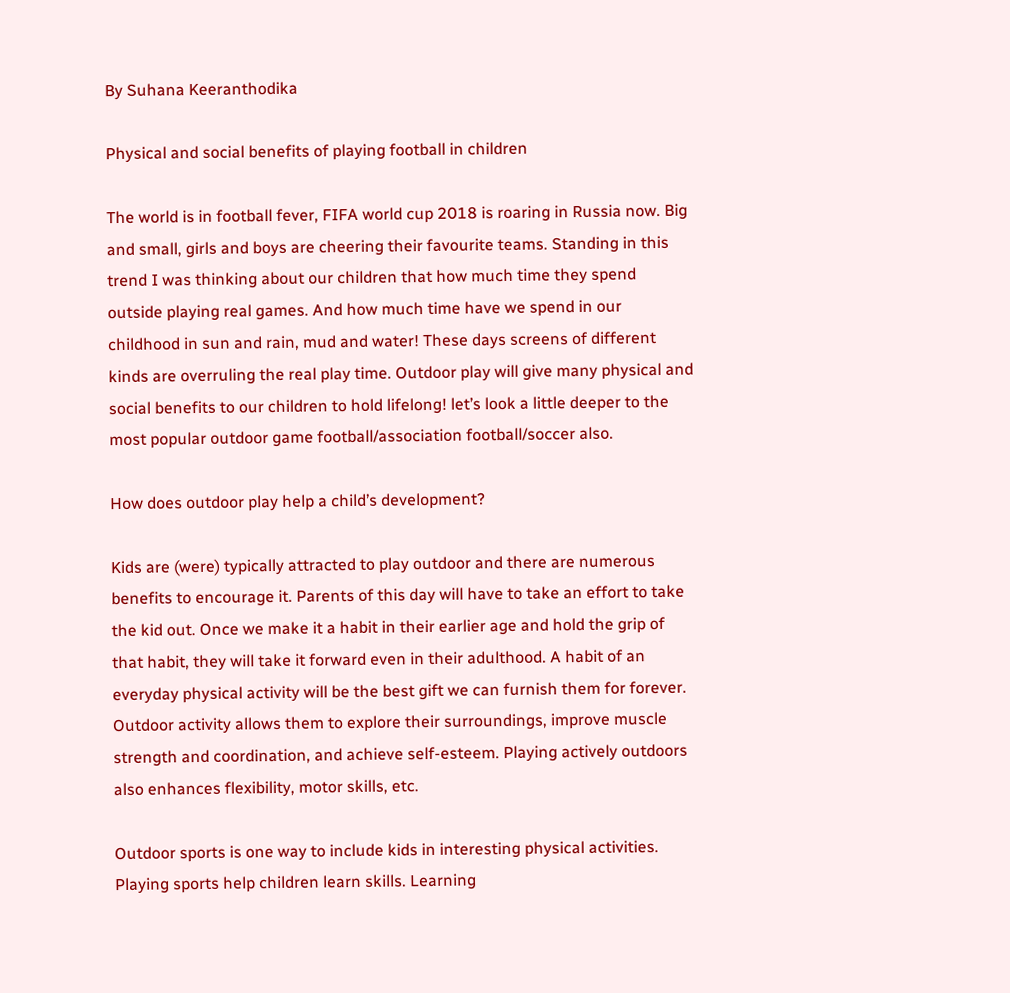By Suhana Keeranthodika

Physical and social benefits of playing football in children

The world is in football fever, FIFA world cup 2018 is roaring in Russia now. Big and small, girls and boys are cheering their favourite teams. Standing in this trend I was thinking about our children that how much time they spend outside playing real games. And how much time have we spend in our childhood in sun and rain, mud and water! These days screens of different kinds are overruling the real play time. Outdoor play will give many physical and social benefits to our children to hold lifelong! let’s look a little deeper to the most popular outdoor game football/association football/soccer also.

How does outdoor play help a child’s development?

Kids are (were) typically attracted to play outdoor and there are numerous benefits to encourage it. Parents of this day will have to take an effort to take the kid out. Once we make it a habit in their earlier age and hold the grip of that habit, they will take it forward even in their adulthood. A habit of an everyday physical activity will be the best gift we can furnish them for forever. Outdoor activity allows them to explore their surroundings, improve muscle strength and coordination, and achieve self-esteem. Playing actively outdoors also enhances flexibility, motor skills, etc.

Outdoor sports is one way to include kids in interesting physical activities. Playing sports help children learn skills. Learning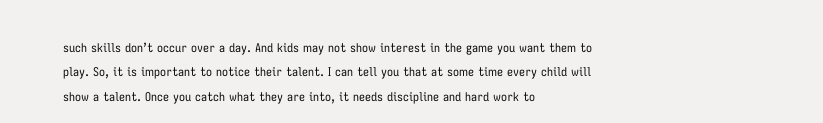such skills don’t occur over a day. And kids may not show interest in the game you want them to play. So, it is important to notice their talent. I can tell you that at some time every child will show a talent. Once you catch what they are into, it needs discipline and hard work to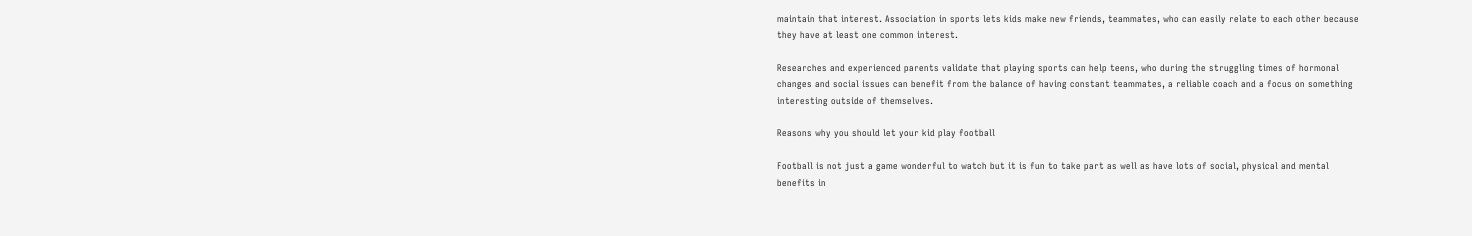maintain that interest. Association in sports lets kids make new friends, teammates, who can easily relate to each other because they have at least one common interest.

Researches and experienced parents validate that playing sports can help teens, who during the struggling times of hormonal changes and social issues can benefit from the balance of having constant teammates, a reliable coach and a focus on something interesting outside of themselves.

Reasons why you should let your kid play football

Football is not just a game wonderful to watch but it is fun to take part as well as have lots of social, physical and mental benefits in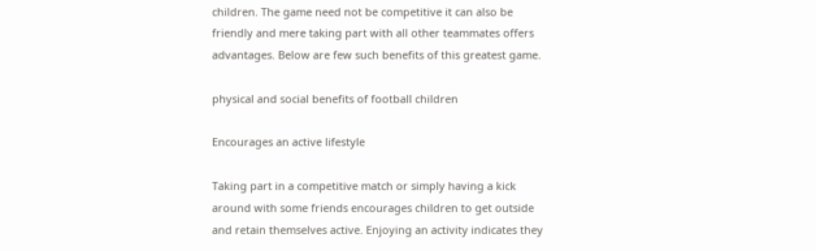children. The game need not be competitive it can also be friendly and mere taking part with all other teammates offers advantages. Below are few such benefits of this greatest game.

physical and social benefits of football children

Encourages an active lifestyle

Taking part in a competitive match or simply having a kick around with some friends encourages children to get outside and retain themselves active. Enjoying an activity indicates they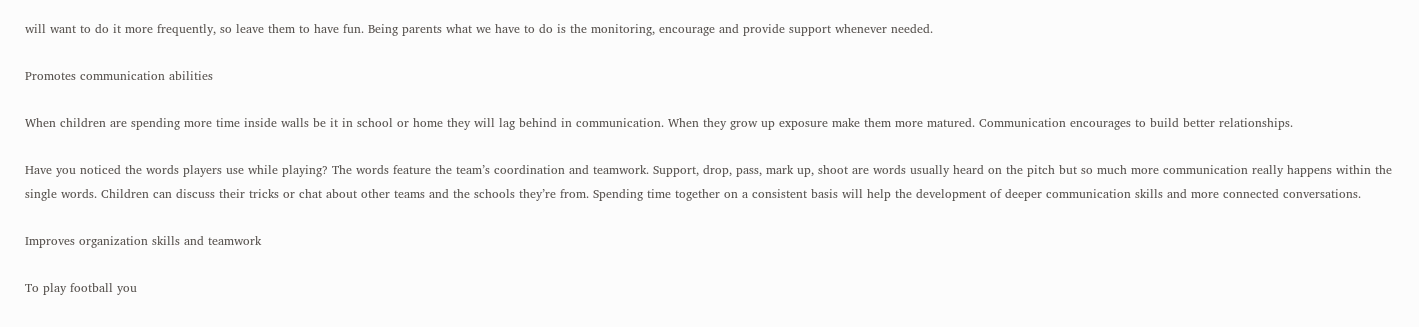will want to do it more frequently, so leave them to have fun. Being parents what we have to do is the monitoring, encourage and provide support whenever needed.

Promotes communication abilities

When children are spending more time inside walls be it in school or home they will lag behind in communication. When they grow up exposure make them more matured. Communication encourages to build better relationships.

Have you noticed the words players use while playing? The words feature the team’s coordination and teamwork. Support, drop, pass, mark up, shoot are words usually heard on the pitch but so much more communication really happens within the single words. Children can discuss their tricks or chat about other teams and the schools they’re from. Spending time together on a consistent basis will help the development of deeper communication skills and more connected conversations.

Improves organization skills and teamwork

To play football you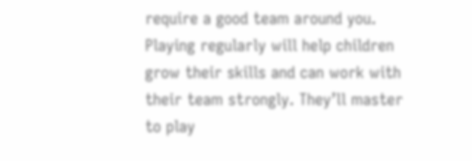require a good team around you. Playing regularly will help children grow their skills and can work with their team strongly. They’ll master to play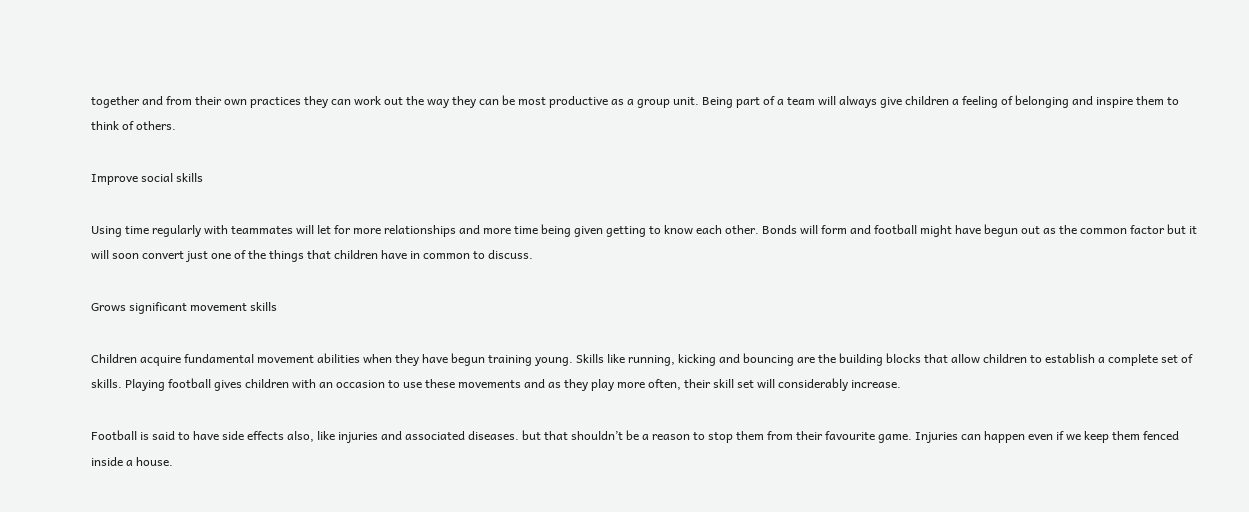together and from their own practices they can work out the way they can be most productive as a group unit. Being part of a team will always give children a feeling of belonging and inspire them to think of others.

Improve social skills

Using time regularly with teammates will let for more relationships and more time being given getting to know each other. Bonds will form and football might have begun out as the common factor but it will soon convert just one of the things that children have in common to discuss.

Grows significant movement skills

Children acquire fundamental movement abilities when they have begun training young. Skills like running, kicking and bouncing are the building blocks that allow children to establish a complete set of skills. Playing football gives children with an occasion to use these movements and as they play more often, their skill set will considerably increase.

Football is said to have side effects also, like injuries and associated diseases. but that shouldn’t be a reason to stop them from their favourite game. Injuries can happen even if we keep them fenced inside a house.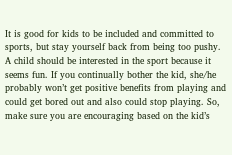It is good for kids to be included and committed to sports, but stay yourself back from being too pushy. A child should be interested in the sport because it seems fun. If you continually bother the kid, she/he probably won’t get positive benefits from playing and could get bored out and also could stop playing. So, make sure you are encouraging based on the kid’s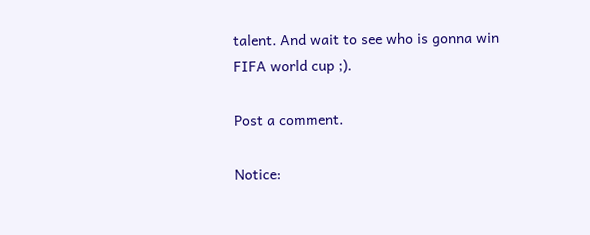talent. And wait to see who is gonna win FIFA world cup ;).

Post a comment.

Notice: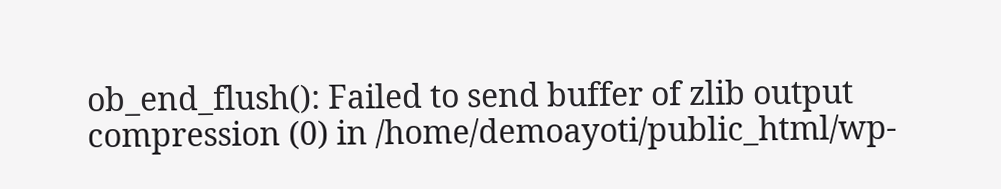ob_end_flush(): Failed to send buffer of zlib output compression (0) in /home/demoayoti/public_html/wp-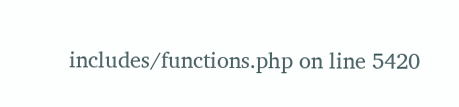includes/functions.php on line 5420